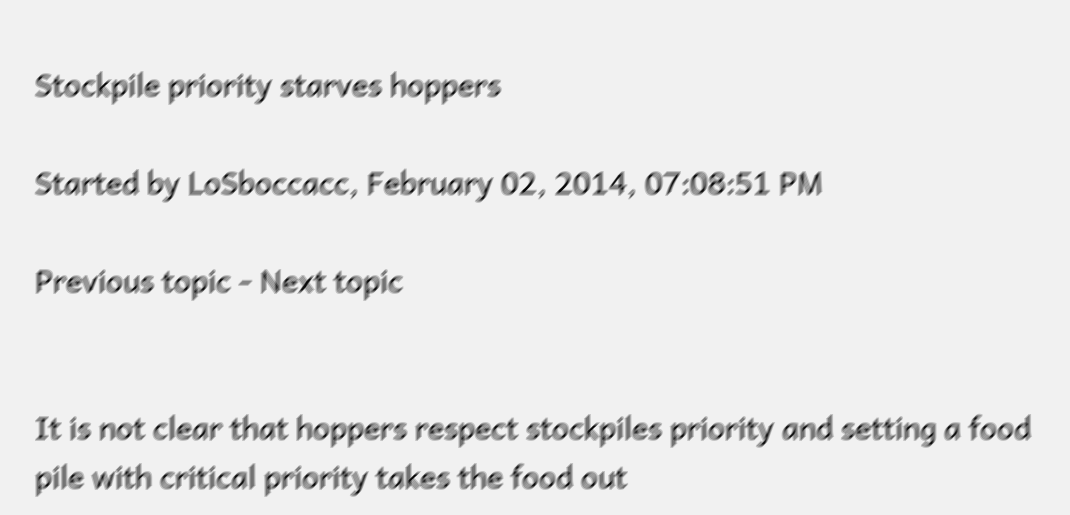Stockpile priority starves hoppers

Started by LoSboccacc, February 02, 2014, 07:08:51 PM

Previous topic - Next topic


It is not clear that hoppers respect stockpiles priority and setting a food pile with critical priority takes the food out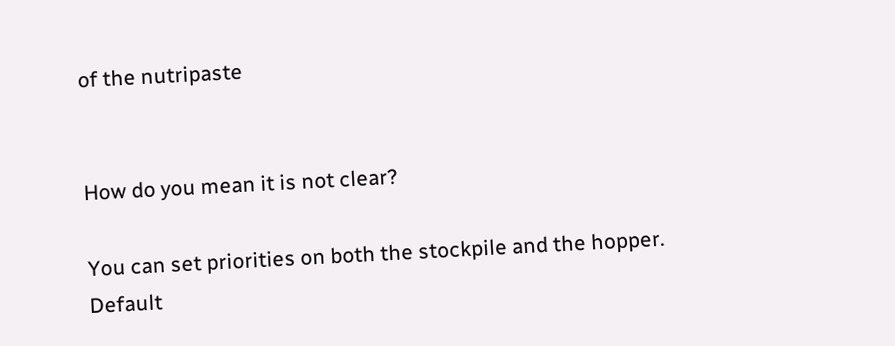of the nutripaste


How do you mean it is not clear?

You can set priorities on both the stockpile and the hopper.
Default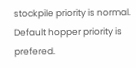stockpile priority is normal.
Default hopper priority is prefered.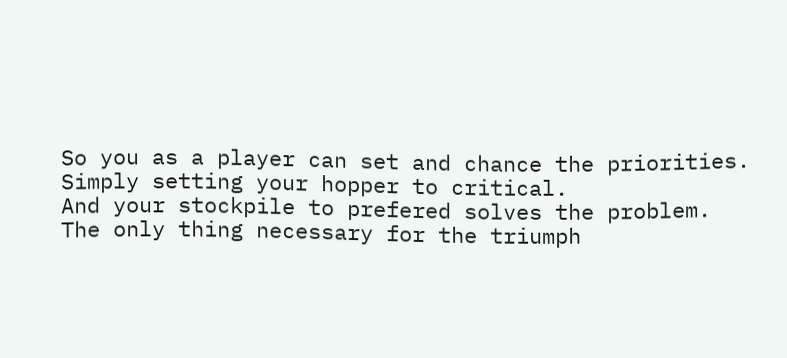So you as a player can set and chance the priorities.
Simply setting your hopper to critical.
And your stockpile to prefered solves the problem.
The only thing necessary for the triumph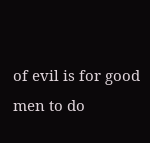of evil is for good men to do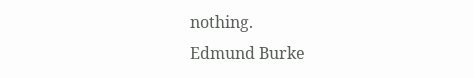nothing.
Edmund Burke